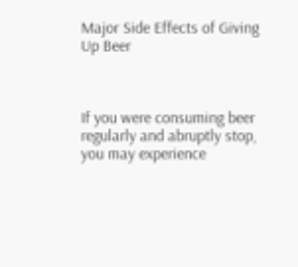Major Side Effects of Giving Up Beer



If you were consuming beer regularly and abruptly stop, you may experience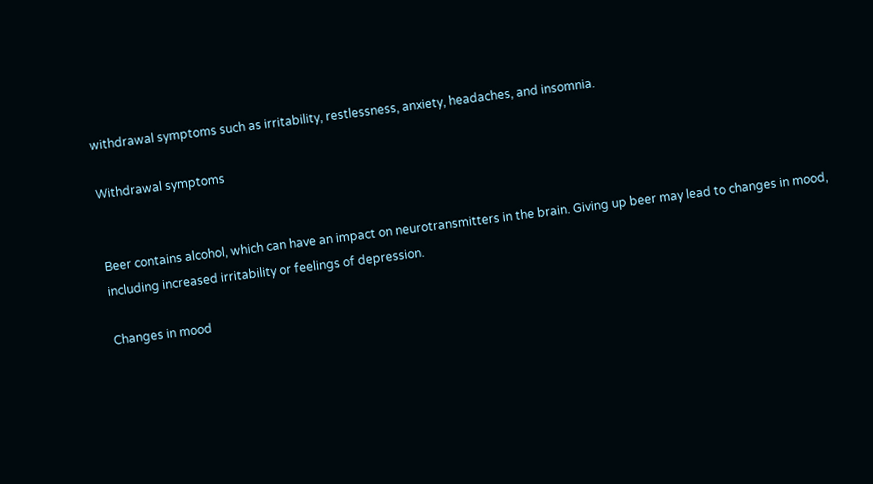withdrawal symptoms such as irritability, restlessness, anxiety, headaches, and insomnia.

Withdrawal symptoms


Beer contains alcohol, which can have an impact on neurotransmitters in the brain. Giving up beer may lead to changes in mood, including increased irritability or feelings of depression.

Changes in mood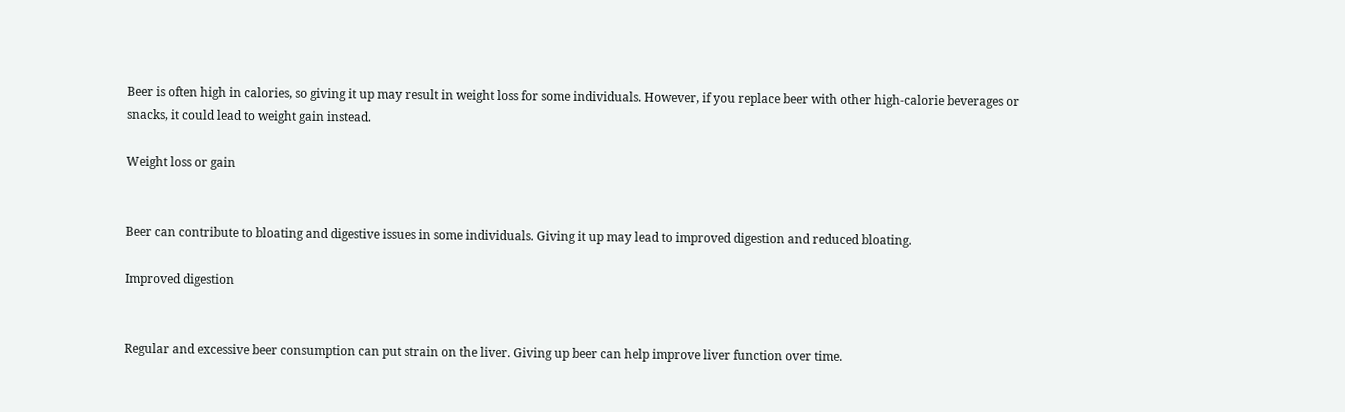Beer is often high in calories, so giving it up may result in weight loss for some individuals. However, if you replace beer with other high-calorie beverages or snacks, it could lead to weight gain instead.

Weight loss or gain


Beer can contribute to bloating and digestive issues in some individuals. Giving it up may lead to improved digestion and reduced bloating.

Improved digestion


Regular and excessive beer consumption can put strain on the liver. Giving up beer can help improve liver function over time.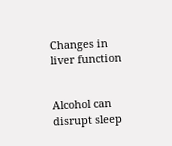Changes in liver function


Alcohol can disrupt sleep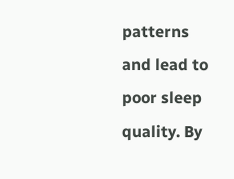patterns and lead to poor sleep quality. By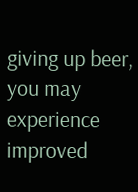giving up beer, you may experience improved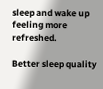sleep and wake up feeling more refreshed.

Better sleep quality